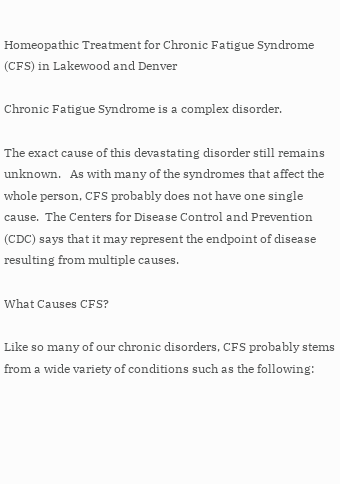Homeopathic Treatment for Chronic Fatigue Syndrome (CFS) in Lakewood and Denver

Chronic Fatigue Syndrome is a complex disorder.

The exact cause of this devastating disorder still remains unknown.   As with many of the syndromes that affect the whole person, CFS probably does not have one single cause.  The Centers for Disease Control and Prevention (CDC) says that it may represent the endpoint of disease resulting from multiple causes.

What Causes CFS?

Like so many of our chronic disorders, CFS probably stems from a wide variety of conditions such as the following: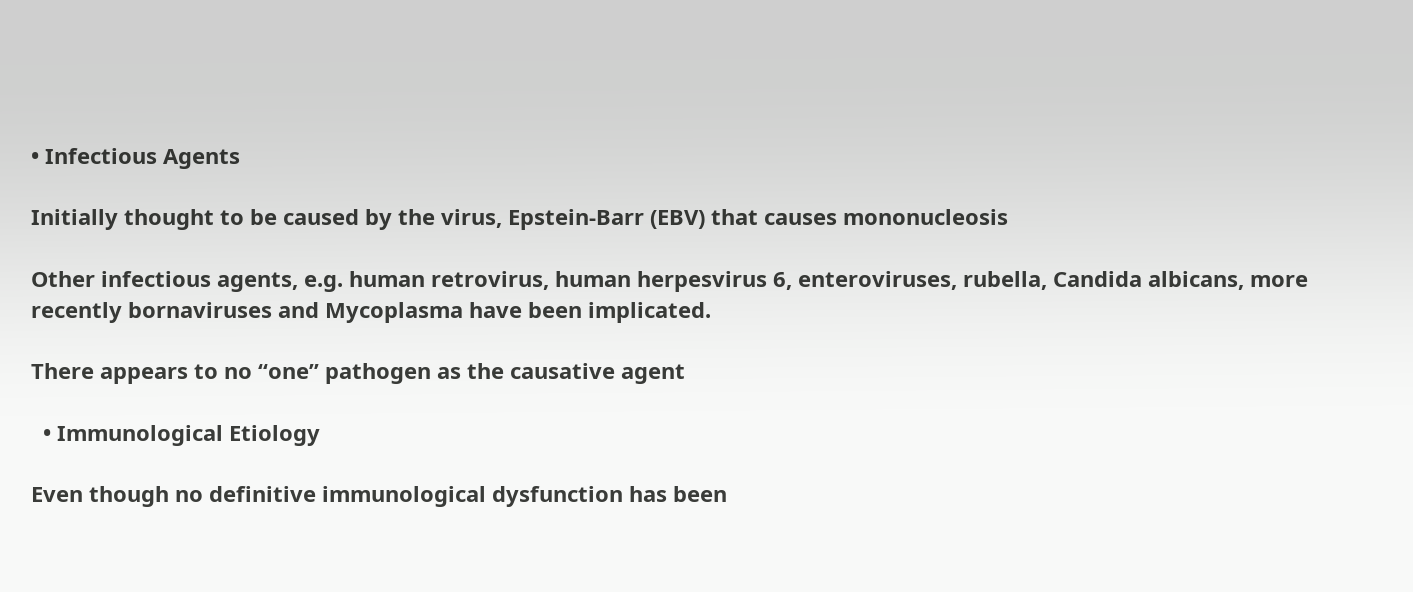• Infectious Agents

Initially thought to be caused by the virus, Epstein-Barr (EBV) that causes mononucleosis

Other infectious agents, e.g. human retrovirus, human herpesvirus 6, enteroviruses, rubella, Candida albicans, more recently bornaviruses and Mycoplasma have been implicated.

There appears to no “one” pathogen as the causative agent

  • Immunological Etiology

Even though no definitive immunological dysfunction has been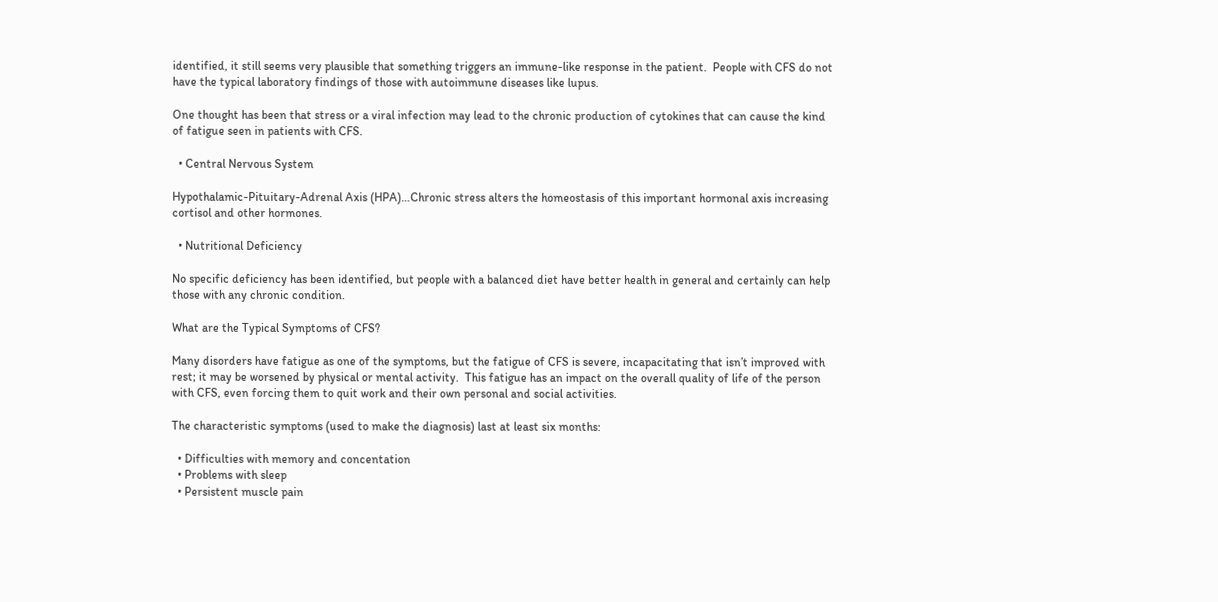identified, it still seems very plausible that something triggers an immune-like response in the patient.  People with CFS do not have the typical laboratory findings of those with autoimmune diseases like lupus.

One thought has been that stress or a viral infection may lead to the chronic production of cytokines that can cause the kind of fatigue seen in patients with CFS.

  • Central Nervous System

Hypothalamic-Pituitary-Adrenal Axis (HPA)…Chronic stress alters the homeostasis of this important hormonal axis increasing cortisol and other hormones.

  • Nutritional Deficiency

No specific deficiency has been identified, but people with a balanced diet have better health in general and certainly can help those with any chronic condition.

What are the Typical Symptoms of CFS?

Many disorders have fatigue as one of the symptoms, but the fatigue of CFS is severe, incapacitating that isn’t improved with rest; it may be worsened by physical or mental activity.  This fatigue has an impact on the overall quality of life of the person with CFS, even forcing them to quit work and their own personal and social activities.

The characteristic symptoms (used to make the diagnosis) last at least six months:

  • Difficulties with memory and concentation
  • Problems with sleep
  • Persistent muscle pain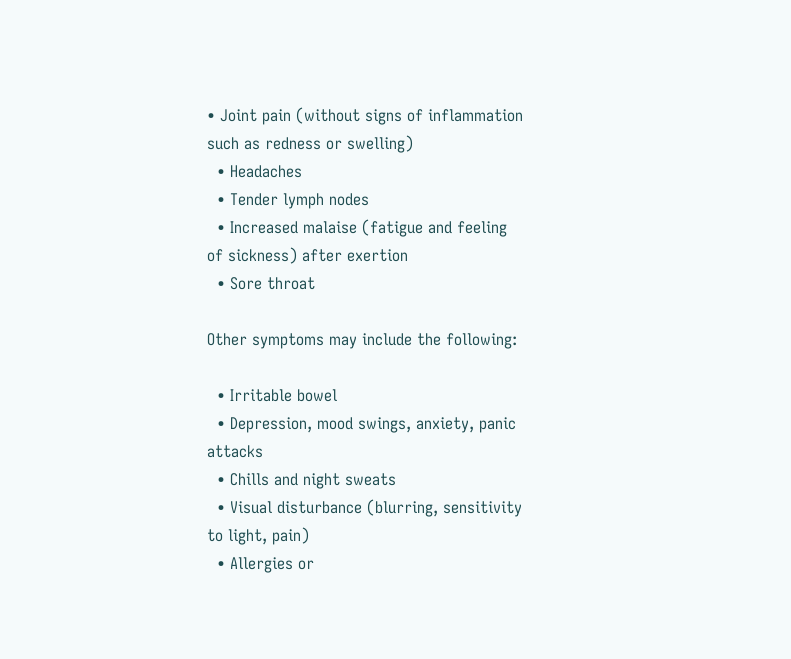• Joint pain (without signs of inflammation such as redness or swelling)
  • Headaches
  • Tender lymph nodes
  • Increased malaise (fatigue and feeling of sickness) after exertion
  • Sore throat

Other symptoms may include the following:

  • Irritable bowel
  • Depression, mood swings, anxiety, panic attacks
  • Chills and night sweats
  • Visual disturbance (blurring, sensitivity to light, pain)
  • Allergies or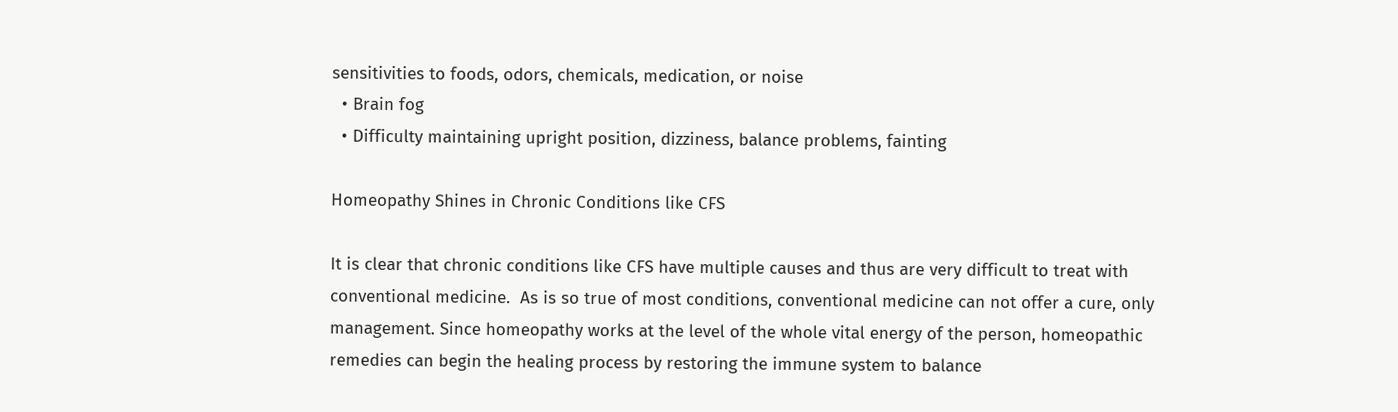sensitivities to foods, odors, chemicals, medication, or noise
  • Brain fog
  • Difficulty maintaining upright position, dizziness, balance problems, fainting

Homeopathy Shines in Chronic Conditions like CFS

It is clear that chronic conditions like CFS have multiple causes and thus are very difficult to treat with conventional medicine.  As is so true of most conditions, conventional medicine can not offer a cure, only management. Since homeopathy works at the level of the whole vital energy of the person, homeopathic remedies can begin the healing process by restoring the immune system to balance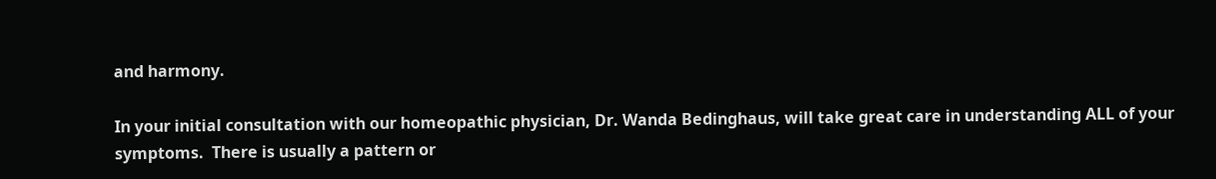and harmony.

In your initial consultation with our homeopathic physician, Dr. Wanda Bedinghaus, will take great care in understanding ALL of your symptoms.  There is usually a pattern or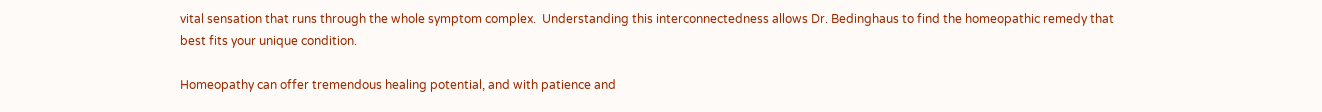vital sensation that runs through the whole symptom complex.  Understanding this interconnectedness allows Dr. Bedinghaus to find the homeopathic remedy that best fits your unique condition.

Homeopathy can offer tremendous healing potential, and with patience and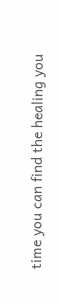time you can find the healing you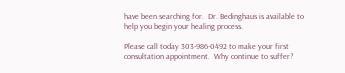have been searching for.  Dr. Bedinghaus is available to help you begin your healing process.

Please call today 303-986-0492 to make your first consultation appointment.  Why continue to suffer?